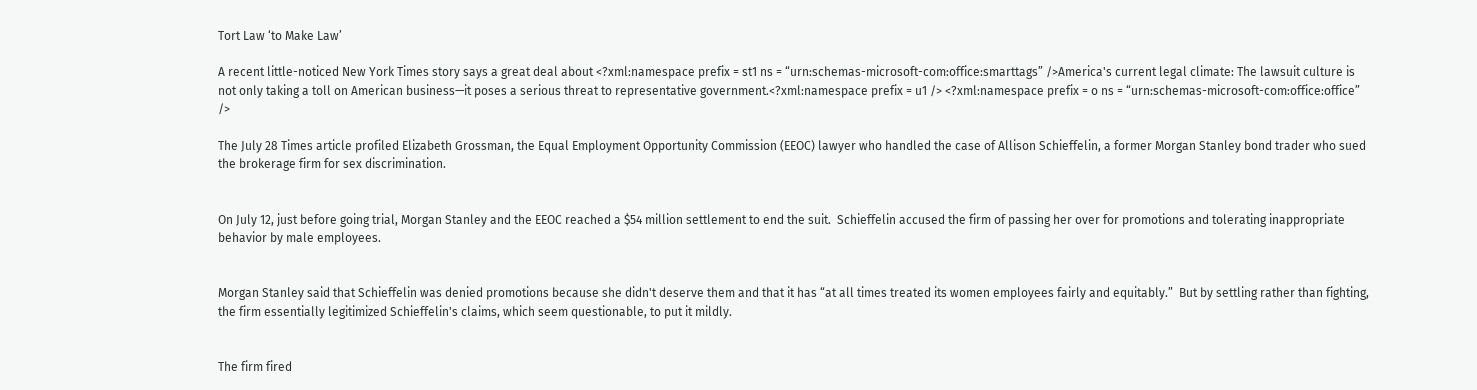Tort Law ‘to Make Law’

A recent little-noticed New York Times story says a great deal about <?xml:namespace prefix = st1 ns = “urn:schemas-microsoft-com:office:smarttags” />America's current legal climate: The lawsuit culture is not only taking a toll on American business—it poses a serious threat to representative government.<?xml:namespace prefix = u1 /> <?xml:namespace prefix = o ns = “urn:schemas-microsoft-com:office:office” />

The July 28 Times article profiled Elizabeth Grossman, the Equal Employment Opportunity Commission (EEOC) lawyer who handled the case of Allison Schieffelin, a former Morgan Stanley bond trader who sued the brokerage firm for sex discrimination.


On July 12, just before going trial, Morgan Stanley and the EEOC reached a $54 million settlement to end the suit.  Schieffelin accused the firm of passing her over for promotions and tolerating inappropriate behavior by male employees.


Morgan Stanley said that Schieffelin was denied promotions because she didn't deserve them and that it has “at all times treated its women employees fairly and equitably.”  But by settling rather than fighting, the firm essentially legitimized Schieffelin's claims, which seem questionable, to put it mildly.


The firm fired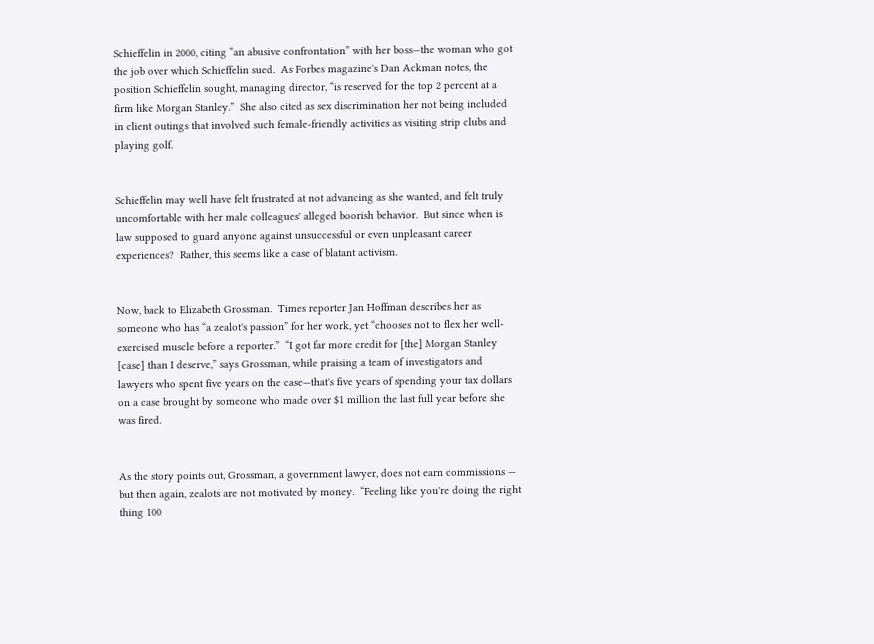Schieffelin in 2000, citing “an abusive confrontation” with her boss—the woman who got the job over which Schieffelin sued.  As Forbes magazine's Dan Ackman notes, the position Schieffelin sought, managing director, “is reserved for the top 2 percent at a firm like Morgan Stanley.”  She also cited as sex discrimination her not being included in client outings that involved such female-friendly activities as visiting strip clubs and playing golf.


Schieffelin may well have felt frustrated at not advancing as she wanted, and felt truly uncomfortable with her male colleagues' alleged boorish behavior.  But since when is law supposed to guard anyone against unsuccessful or even unpleasant career experiences?  Rather, this seems like a case of blatant activism.


Now, back to Elizabeth Grossman.  Times reporter Jan Hoffman describes her as someone who has “a zealot's passion” for her work, yet “chooses not to flex her well-exercised muscle before a reporter.”  “I got far more credit for [the] Morgan Stanley [case] than I deserve,” says Grossman, while praising a team of investigators and lawyers who spent five years on the case—that's five years of spending your tax dollars on a case brought by someone who made over $1 million the last full year before she was fired.


As the story points out, Grossman, a government lawyer, does not earn commissions — but then again, zealots are not motivated by money.  “Feeling like you're doing the right thing 100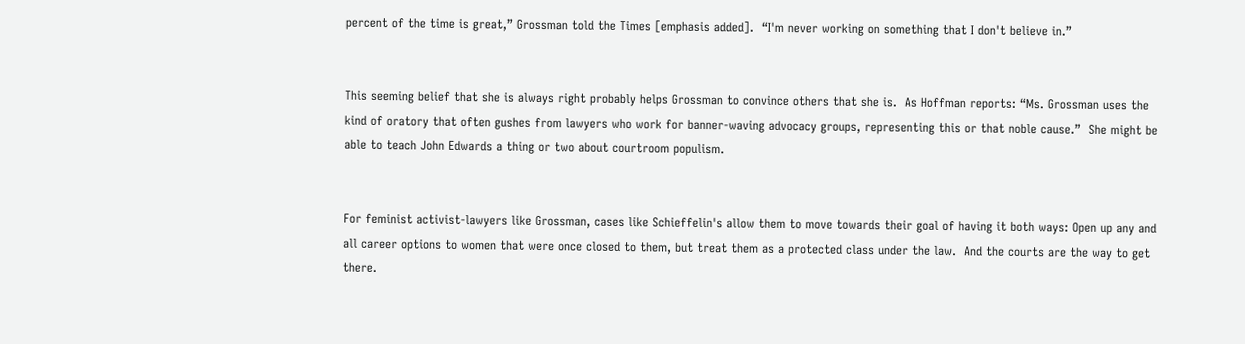percent of the time is great,” Grossman told the Times [emphasis added].  “I'm never working on something that I don't believe in.”


This seeming belief that she is always right probably helps Grossman to convince others that she is.  As Hoffman reports: “Ms. Grossman uses the kind of oratory that often gushes from lawyers who work for banner-waving advocacy groups, representing this or that noble cause.”  She might be able to teach John Edwards a thing or two about courtroom populism.


For feminist activist-lawyers like Grossman, cases like Schieffelin's allow them to move towards their goal of having it both ways: Open up any and all career options to women that were once closed to them, but treat them as a protected class under the law.  And the courts are the way to get there.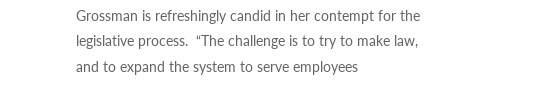Grossman is refreshingly candid in her contempt for the legislative process.  “The challenge is to try to make law, and to expand the system to serve employees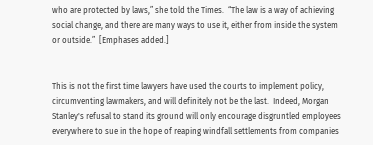who are protected by laws,” she told the Times.  “The law is a way of achieving social change, and there are many ways to use it, either from inside the system or outside.”  [Emphases added.]


This is not the first time lawyers have used the courts to implement policy, circumventing lawmakers, and will definitely not be the last.  Indeed, Morgan Stanley's refusal to stand its ground will only encourage disgruntled employees everywhere to sue in the hope of reaping windfall settlements from companies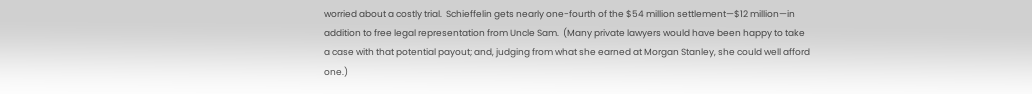worried about a costly trial.  Schieffelin gets nearly one-fourth of the $54 million settlement—$12 million—in addition to free legal representation from Uncle Sam.  (Many private lawyers would have been happy to take a case with that potential payout; and, judging from what she earned at Morgan Stanley, she could well afford one.)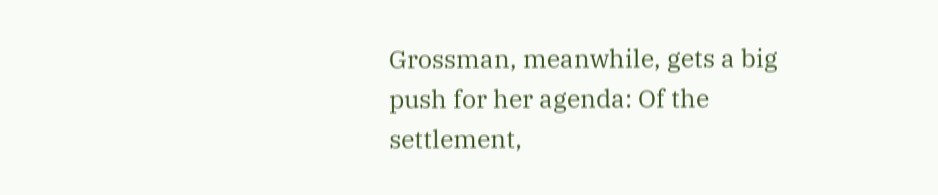Grossman, meanwhile, gets a big push for her agenda: Of the settlement,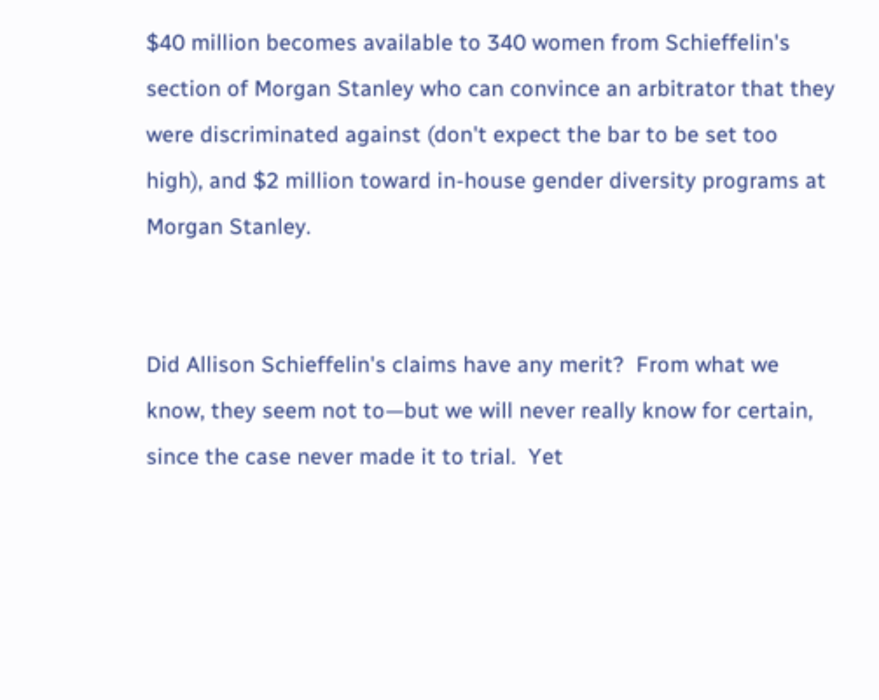$40 million becomes available to 340 women from Schieffelin's section of Morgan Stanley who can convince an arbitrator that they were discriminated against (don't expect the bar to be set too high), and $2 million toward in-house gender diversity programs at Morgan Stanley.


Did Allison Schieffelin's claims have any merit?  From what we know, they seem not to—but we will never really know for certain, since the case never made it to trial.  Yet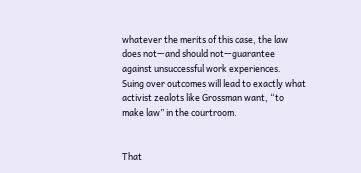whatever the merits of this case, the law does not—and should not—guarantee against unsuccessful work experiences.  Suing over outcomes will lead to exactly what activist zealots like Grossman want, “to make law” in the courtroom.


That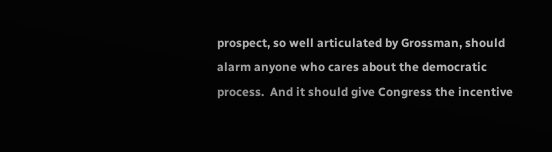prospect, so well articulated by Grossman, should alarm anyone who cares about the democratic process.  And it should give Congress the incentive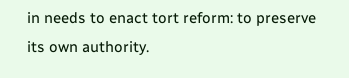in needs to enact tort reform: to preserve its own authority.